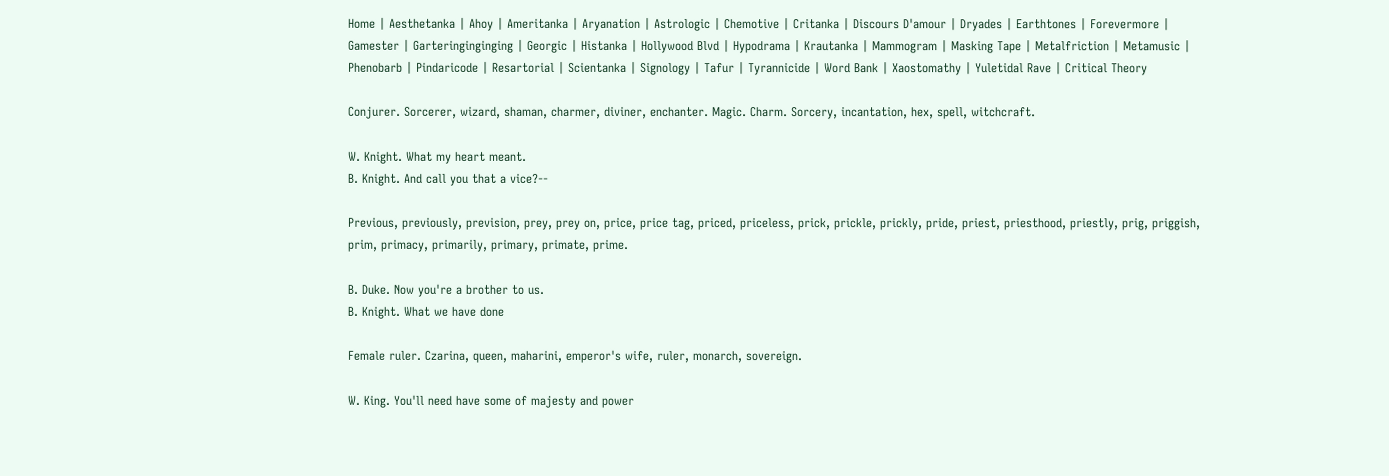Home | Aesthetanka | Ahoy | Ameritanka | Aryanation | Astrologic | Chemotive | Critanka | Discours D'amour | Dryades | Earthtones | Forevermore | Gamester | Garteringinginging | Georgic | Histanka | Hollywood Blvd | Hypodrama | Krautanka | Mammogram | Masking Tape | Metalfriction | Metamusic | Phenobarb | Pindaricode | Resartorial | Scientanka | Signology | Tafur | Tyrannicide | Word Bank | Xaostomathy | Yuletidal Rave | Critical Theory

Conjurer. Sorcerer, wizard, shaman, charmer, diviner, enchanter. Magic. Charm. Sorcery, incantation, hex, spell, witchcraft.

W. Knight. What my heart meant.
B. Knight. And call you that a vice?--

Previous, previously, prevision, prey, prey on, price, price tag, priced, priceless, prick, prickle, prickly, pride, priest, priesthood, priestly, prig, priggish, prim, primacy, primarily, primary, primate, prime.

B. Duke. Now you're a brother to us.
B. Knight. What we have done

Female ruler. Czarina, queen, maharini, emperor's wife, ruler, monarch, sovereign.

W. King. You'll need have some of majesty and power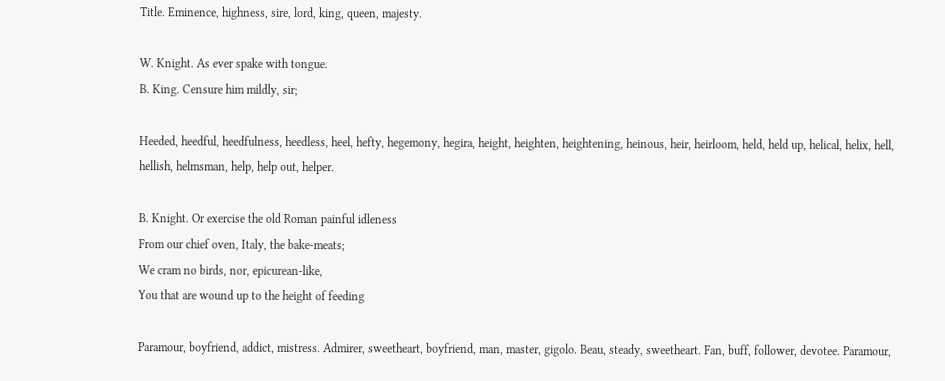Title. Eminence, highness, sire, lord, king, queen, majesty.

W. Knight. As ever spake with tongue.
B. King. Censure him mildly, sir;

Heeded, heedful, heedfulness, heedless, heel, hefty, hegemony, hegira, height, heighten, heightening, heinous, heir, heirloom, held, held up, helical, helix, hell, hellish, helmsman, help, help out, helper.

B. Knight. Or exercise the old Roman painful idleness
From our chief oven, Italy, the bake-meats;
We cram no birds, nor, epicurean-like,
You that are wound up to the height of feeding

Paramour, boyfriend, addict, mistress. Admirer, sweetheart, boyfriend, man, master, gigolo. Beau, steady, sweetheart. Fan, buff, follower, devotee. Paramour,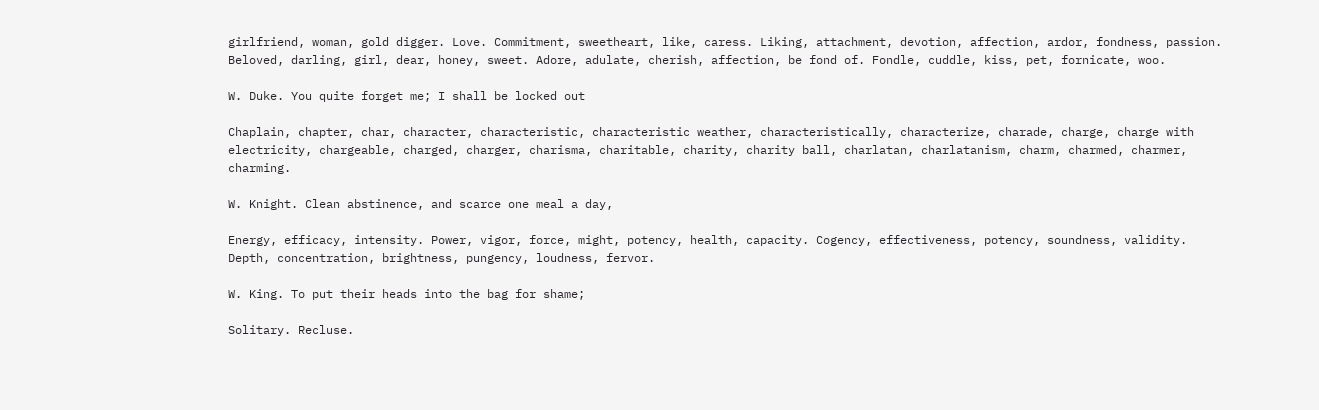girlfriend, woman, gold digger. Love. Commitment, sweetheart, like, caress. Liking, attachment, devotion, affection, ardor, fondness, passion. Beloved, darling, girl, dear, honey, sweet. Adore, adulate, cherish, affection, be fond of. Fondle, cuddle, kiss, pet, fornicate, woo.

W. Duke. You quite forget me; I shall be locked out

Chaplain, chapter, char, character, characteristic, characteristic weather, characteristically, characterize, charade, charge, charge with electricity, chargeable, charged, charger, charisma, charitable, charity, charity ball, charlatan, charlatanism, charm, charmed, charmer, charming.

W. Knight. Clean abstinence, and scarce one meal a day,

Energy, efficacy, intensity. Power, vigor, force, might, potency, health, capacity. Cogency, effectiveness, potency, soundness, validity. Depth, concentration, brightness, pungency, loudness, fervor.

W. King. To put their heads into the bag for shame;

Solitary. Recluse.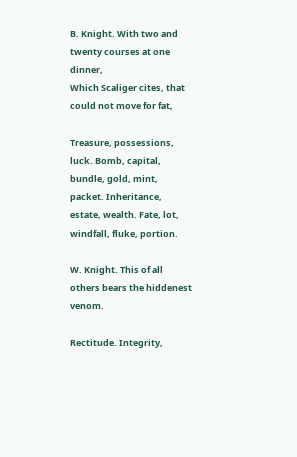B. Knight. With two and twenty courses at one dinner,
Which Scaliger cites, that could not move for fat,

Treasure, possessions, luck. Bomb, capital, bundle, gold, mint, packet. Inheritance, estate, wealth. Fate, lot, windfall, fluke, portion.

W. Knight. This of all others bears the hiddenest venom.

Rectitude. Integrity,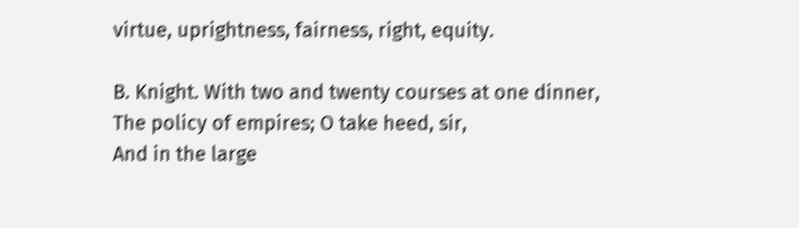virtue, uprightness, fairness, right, equity.

B. Knight. With two and twenty courses at one dinner,
The policy of empires; O take heed, sir,
And in the large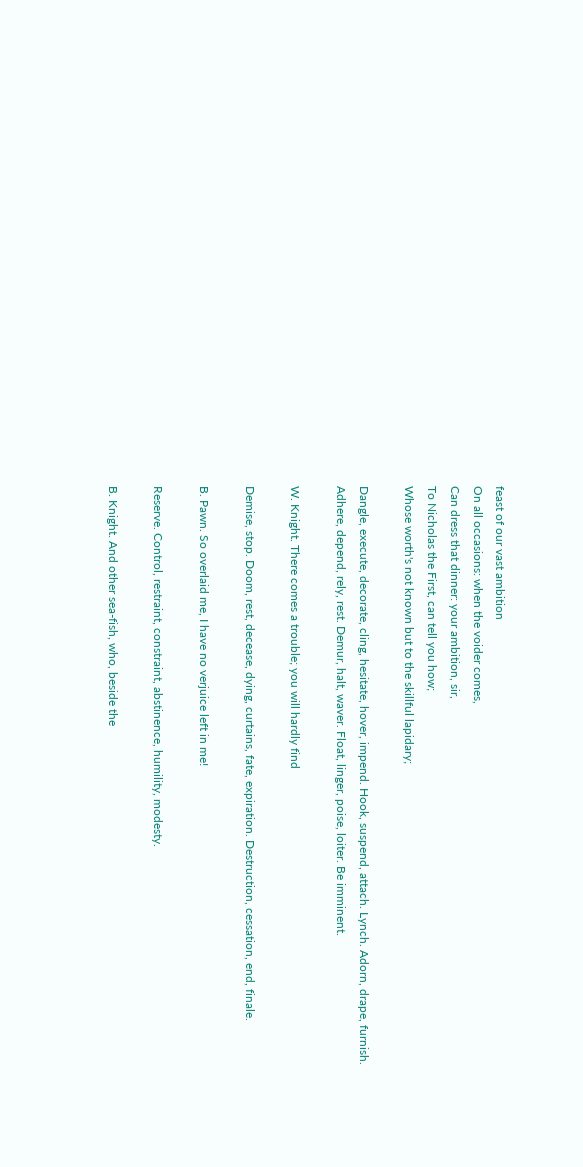feast of our vast ambition
On all occasions: when the voider comes,
Can dress that dinner: your ambition, sir,
To Nicholas the First, can tell you how;
Whose worth's not known but to the skillful lapidary;

Dangle, execute, decorate, cling, hesitate, hover, impend. Hook, suspend, attach. Lynch. Adorn, drape, furnish. Adhere, depend, rely, rest. Demur, halt, waver. Float, linger, poise, loiter. Be imminent.

W. Knight. There comes a trouble; you will hardly find

Demise, stop. Doom, rest, decease, dying, curtains, fate, expiration. Destruction, cessation, end, finale.

B. Pawn. So overlaid me, I have no verjuice left in me!

Reserve. Control, restraint, constraint, abstinence, humility, modesty.

B. Knight. And other sea-fish, who, beside the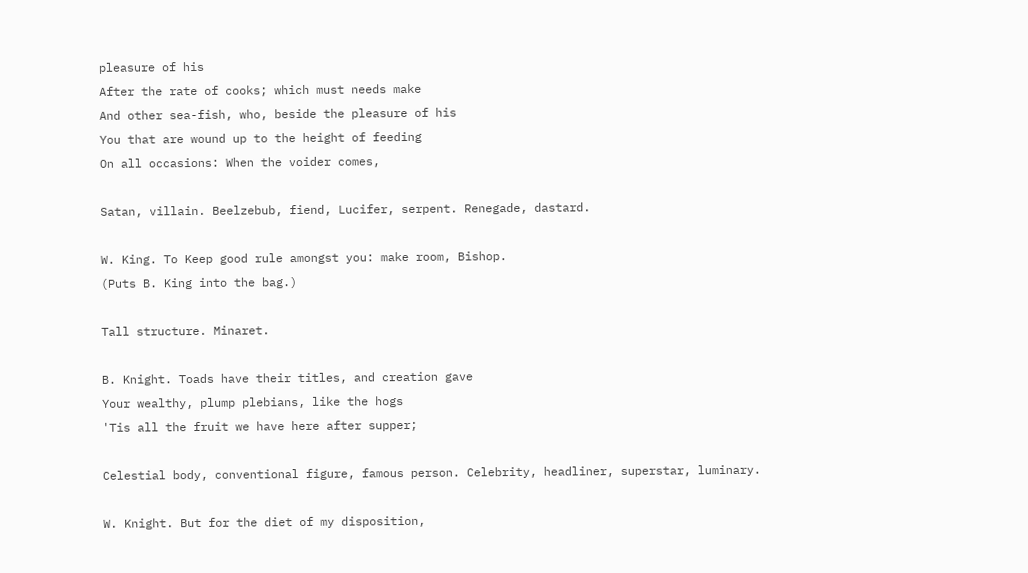pleasure of his
After the rate of cooks; which must needs make
And other sea-fish, who, beside the pleasure of his
You that are wound up to the height of feeding
On all occasions: When the voider comes,

Satan, villain. Beelzebub, fiend, Lucifer, serpent. Renegade, dastard.

W. King. To Keep good rule amongst you: make room, Bishop.
(Puts B. King into the bag.)

Tall structure. Minaret.

B. Knight. Toads have their titles, and creation gave
Your wealthy, plump plebians, like the hogs
'Tis all the fruit we have here after supper;

Celestial body, conventional figure, famous person. Celebrity, headliner, superstar, luminary.

W. Knight. But for the diet of my disposition,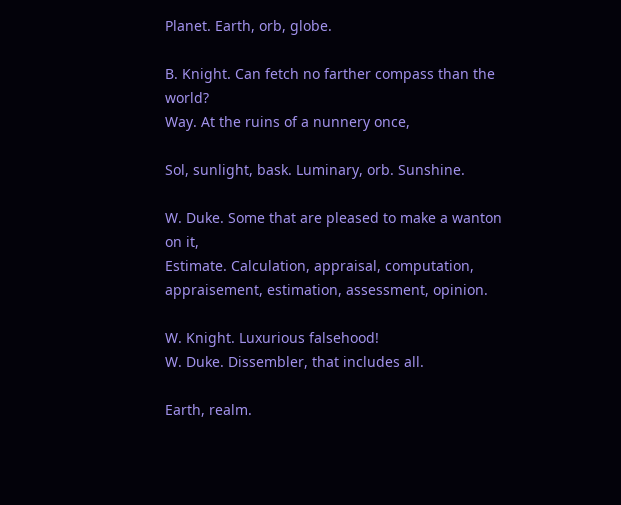Planet. Earth, orb, globe.

B. Knight. Can fetch no farther compass than the world?
Way. At the ruins of a nunnery once,

Sol, sunlight, bask. Luminary, orb. Sunshine.

W. Duke. Some that are pleased to make a wanton on it,
Estimate. Calculation, appraisal, computation, appraisement, estimation, assessment, opinion.

W. Knight. Luxurious falsehood!
W. Duke. Dissembler, that includes all.

Earth, realm.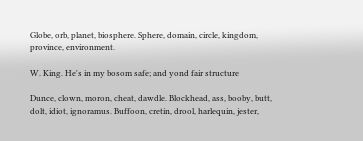Globe, orb, planet, biosphere. Sphere, domain, circle, kingdom, province, environment.

W. King. He's in my bosom safe; and yond fair structure

Dunce, clown, moron, cheat, dawdle. Blockhead, ass, booby, butt, dolt, idiot, ignoramus. Buffoon, cretin, drool, harlequin, jester,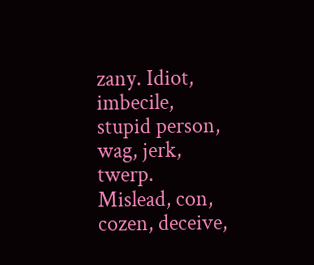zany. Idiot, imbecile, stupid person, wag, jerk, twerp. Mislead, con, cozen, deceive,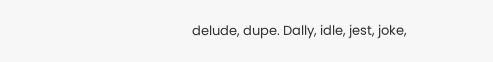delude, dupe. Dally, idle, jest, joke,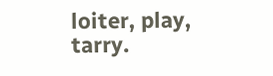loiter, play, tarry.